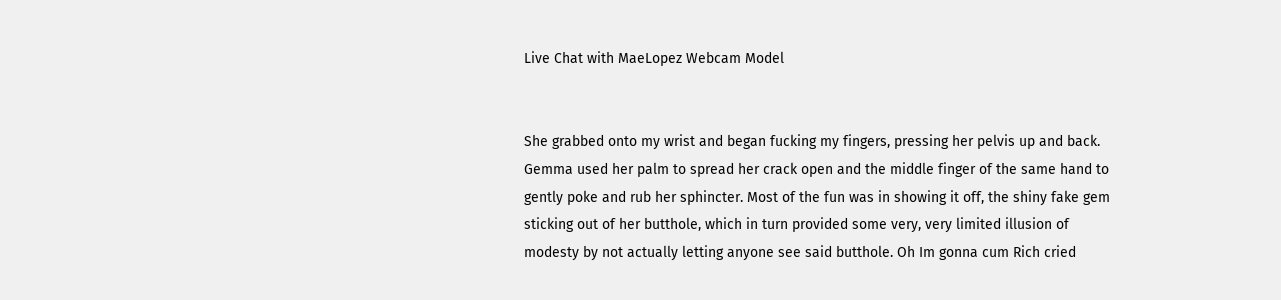Live Chat with MaeLopez Webcam Model


She grabbed onto my wrist and began fucking my fingers, pressing her pelvis up and back. Gemma used her palm to spread her crack open and the middle finger of the same hand to gently poke and rub her sphincter. Most of the fun was in showing it off, the shiny fake gem sticking out of her butthole, which in turn provided some very, very limited illusion of modesty by not actually letting anyone see said butthole. Oh Im gonna cum Rich cried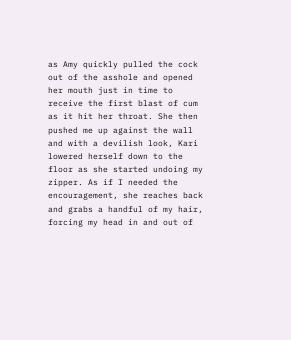as Amy quickly pulled the cock out of the asshole and opened her mouth just in time to receive the first blast of cum as it hit her throat. She then pushed me up against the wall and with a devilish look, Kari lowered herself down to the floor as she started undoing my zipper. As if I needed the encouragement, she reaches back and grabs a handful of my hair, forcing my head in and out of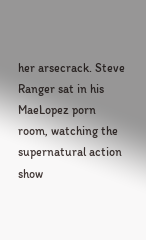her arsecrack. Steve Ranger sat in his MaeLopez porn room, watching the supernatural action show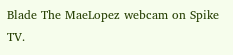Blade The MaeLopez webcam on Spike TV.